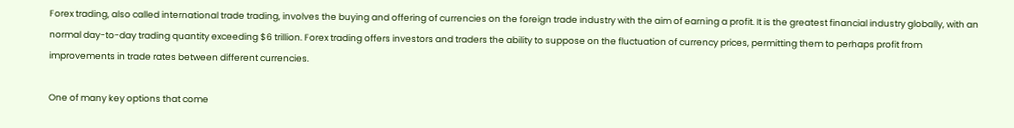Forex trading, also called international trade trading, involves the buying and offering of currencies on the foreign trade industry with the aim of earning a profit. It is the greatest financial industry globally, with an normal day-to-day trading quantity exceeding $6 trillion. Forex trading offers investors and traders the ability to suppose on the fluctuation of currency prices, permitting them to perhaps profit from improvements in trade rates between different currencies.

One of many key options that come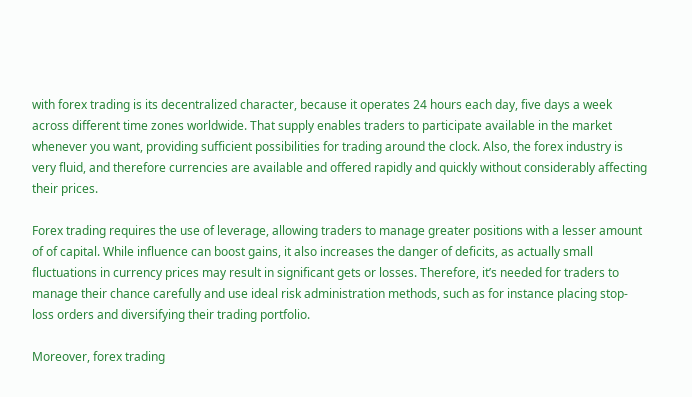with forex trading is its decentralized character, because it operates 24 hours each day, five days a week across different time zones worldwide. That supply enables traders to participate available in the market whenever you want, providing sufficient possibilities for trading around the clock. Also, the forex industry is very fluid, and therefore currencies are available and offered rapidly and quickly without considerably affecting their prices.

Forex trading requires the use of leverage, allowing traders to manage greater positions with a lesser amount of of capital. While influence can boost gains, it also increases the danger of deficits, as actually small fluctuations in currency prices may result in significant gets or losses. Therefore, it’s needed for traders to manage their chance carefully and use ideal risk administration methods, such as for instance placing stop-loss orders and diversifying their trading portfolio.

Moreover, forex trading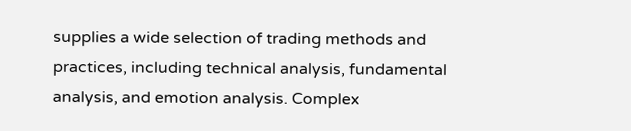supplies a wide selection of trading methods and practices, including technical analysis, fundamental analysis, and emotion analysis. Complex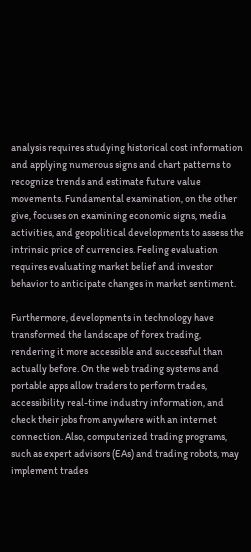analysis requires studying historical cost information and applying numerous signs and chart patterns to recognize trends and estimate future value movements. Fundamental examination, on the other give, focuses on examining economic signs, media activities, and geopolitical developments to assess the intrinsic price of currencies. Feeling evaluation requires evaluating market belief and investor behavior to anticipate changes in market sentiment.

Furthermore, developments in technology have transformed the landscape of forex trading, rendering it more accessible and successful than actually before. On the web trading systems and portable apps allow traders to perform trades, accessibility real-time industry information, and check their jobs from anywhere with an internet connection. Also, computerized trading programs, such as expert advisors (EAs) and trading robots, may implement trades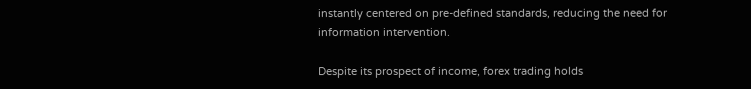instantly centered on pre-defined standards, reducing the need for information intervention.

Despite its prospect of income, forex trading holds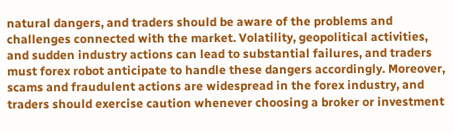natural dangers, and traders should be aware of the problems and challenges connected with the market. Volatility, geopolitical activities, and sudden industry actions can lead to substantial failures, and traders must forex robot anticipate to handle these dangers accordingly. Moreover, scams and fraudulent actions are widespread in the forex industry, and traders should exercise caution whenever choosing a broker or investment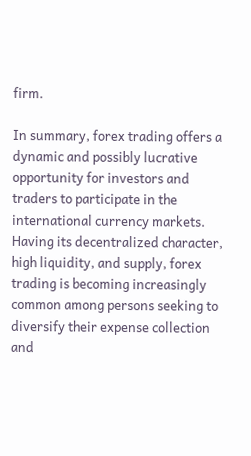firm.

In summary, forex trading offers a dynamic and possibly lucrative opportunity for investors and traders to participate in the international currency markets. Having its decentralized character, high liquidity, and supply, forex trading is becoming increasingly common among persons seeking to diversify their expense collection and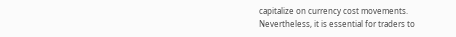capitalize on currency cost movements. Nevertheless, it is essential for traders to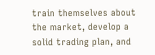train themselves about the market, develop a solid trading plan, and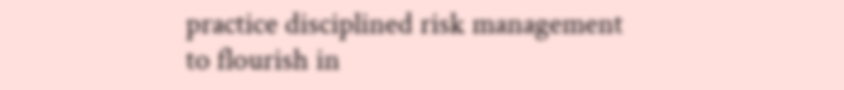practice disciplined risk management to flourish in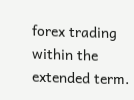forex trading within the extended term.